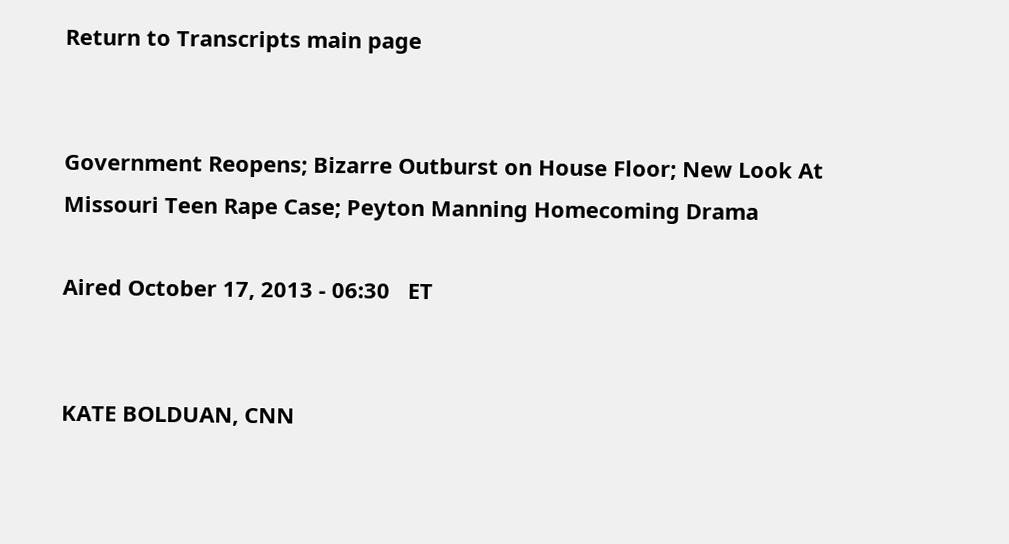Return to Transcripts main page


Government Reopens; Bizarre Outburst on House Floor; New Look At Missouri Teen Rape Case; Peyton Manning Homecoming Drama

Aired October 17, 2013 - 06:30   ET


KATE BOLDUAN, CNN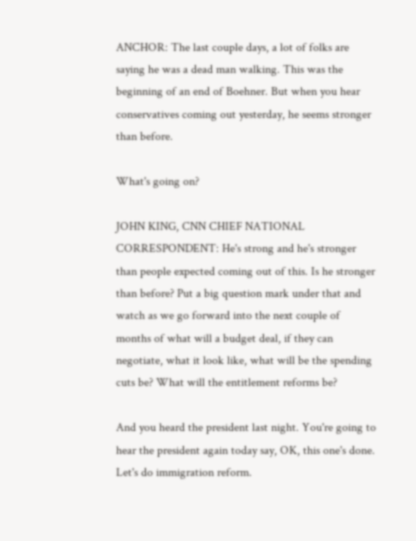ANCHOR: The last couple days, a lot of folks are saying he was a dead man walking. This was the beginning of an end of Boehner. But when you hear conservatives coming out yesterday, he seems stronger than before.

What's going on?

JOHN KING, CNN CHIEF NATIONAL CORRESPONDENT: He's strong and he's stronger than people expected coming out of this. Is he stronger than before? Put a big question mark under that and watch as we go forward into the next couple of months of what will a budget deal, if they can negotiate, what it look like, what will be the spending cuts be? What will the entitlement reforms be?

And you heard the president last night. You're going to hear the president again today say, OK, this one's done. Let's do immigration reform.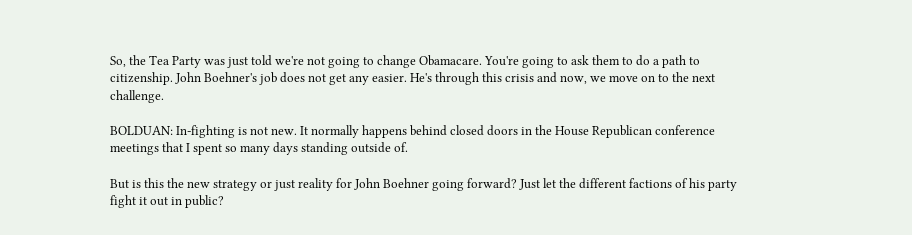So, the Tea Party was just told we're not going to change Obamacare. You're going to ask them to do a path to citizenship. John Boehner's job does not get any easier. He's through this crisis and now, we move on to the next challenge.

BOLDUAN: In-fighting is not new. It normally happens behind closed doors in the House Republican conference meetings that I spent so many days standing outside of.

But is this the new strategy or just reality for John Boehner going forward? Just let the different factions of his party fight it out in public?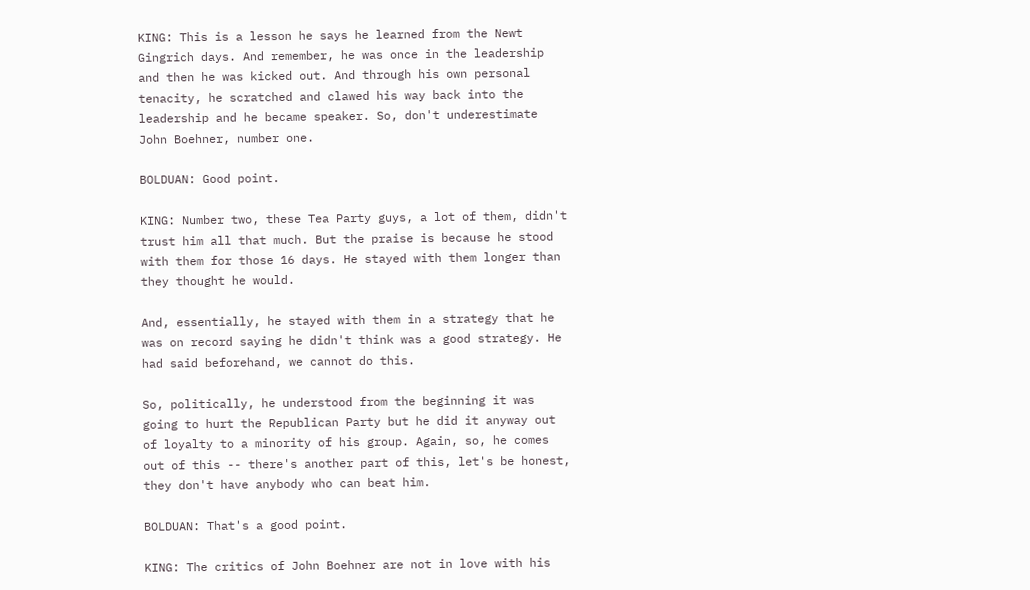KING: This is a lesson he says he learned from the Newt Gingrich days. And remember, he was once in the leadership and then he was kicked out. And through his own personal tenacity, he scratched and clawed his way back into the leadership and he became speaker. So, don't underestimate John Boehner, number one.

BOLDUAN: Good point.

KING: Number two, these Tea Party guys, a lot of them, didn't trust him all that much. But the praise is because he stood with them for those 16 days. He stayed with them longer than they thought he would.

And, essentially, he stayed with them in a strategy that he was on record saying he didn't think was a good strategy. He had said beforehand, we cannot do this.

So, politically, he understood from the beginning it was going to hurt the Republican Party but he did it anyway out of loyalty to a minority of his group. Again, so, he comes out of this -- there's another part of this, let's be honest, they don't have anybody who can beat him.

BOLDUAN: That's a good point.

KING: The critics of John Boehner are not in love with his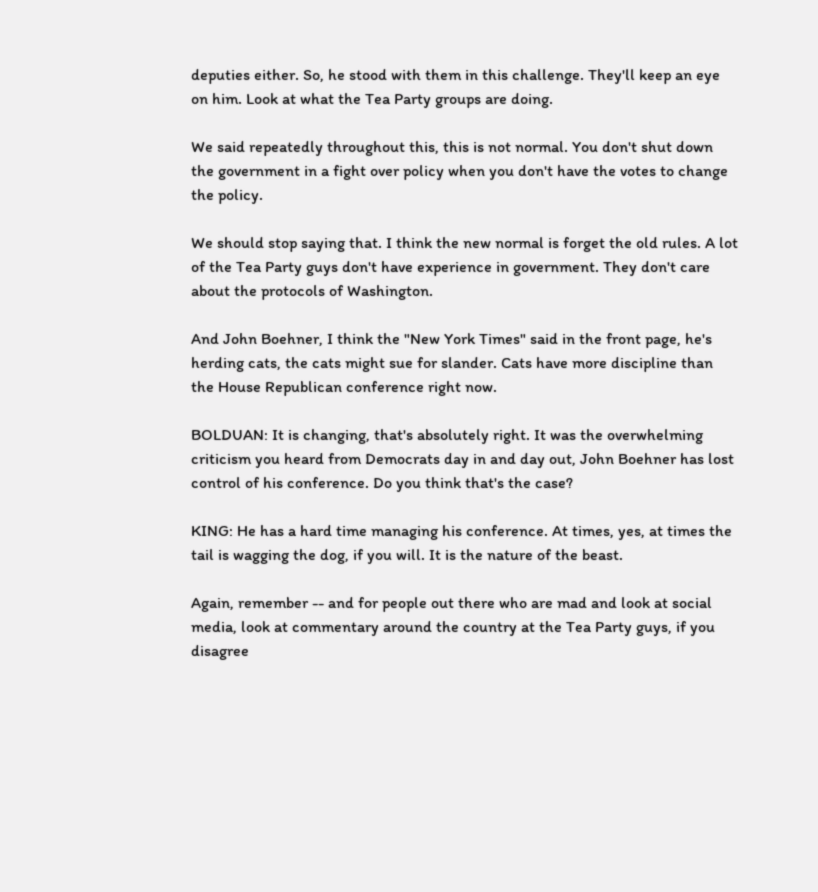deputies either. So, he stood with them in this challenge. They'll keep an eye on him. Look at what the Tea Party groups are doing.

We said repeatedly throughout this, this is not normal. You don't shut down the government in a fight over policy when you don't have the votes to change the policy.

We should stop saying that. I think the new normal is forget the old rules. A lot of the Tea Party guys don't have experience in government. They don't care about the protocols of Washington.

And John Boehner, I think the "New York Times" said in the front page, he's herding cats, the cats might sue for slander. Cats have more discipline than the House Republican conference right now.

BOLDUAN: It is changing, that's absolutely right. It was the overwhelming criticism you heard from Democrats day in and day out, John Boehner has lost control of his conference. Do you think that's the case?

KING: He has a hard time managing his conference. At times, yes, at times the tail is wagging the dog, if you will. It is the nature of the beast.

Again, remember -- and for people out there who are mad and look at social media, look at commentary around the country at the Tea Party guys, if you disagree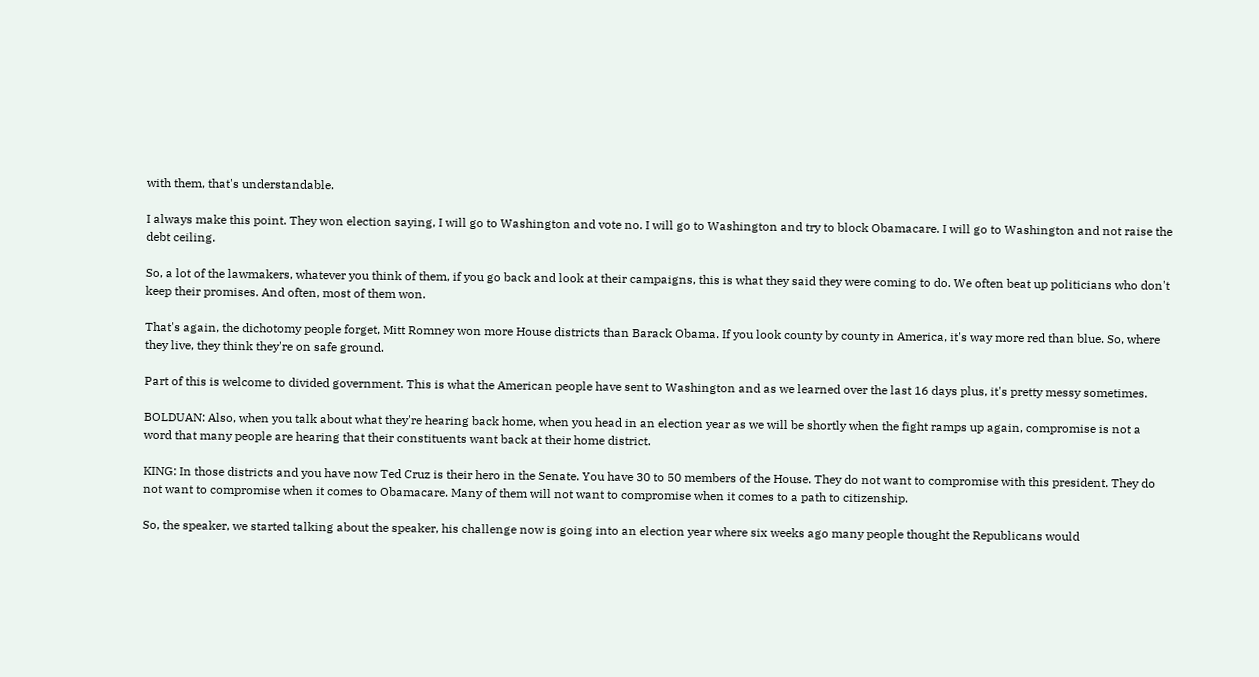with them, that's understandable.

I always make this point. They won election saying, I will go to Washington and vote no. I will go to Washington and try to block Obamacare. I will go to Washington and not raise the debt ceiling.

So, a lot of the lawmakers, whatever you think of them, if you go back and look at their campaigns, this is what they said they were coming to do. We often beat up politicians who don't keep their promises. And often, most of them won.

That's again, the dichotomy people forget, Mitt Romney won more House districts than Barack Obama. If you look county by county in America, it's way more red than blue. So, where they live, they think they're on safe ground.

Part of this is welcome to divided government. This is what the American people have sent to Washington and as we learned over the last 16 days plus, it's pretty messy sometimes.

BOLDUAN: Also, when you talk about what they're hearing back home, when you head in an election year as we will be shortly when the fight ramps up again, compromise is not a word that many people are hearing that their constituents want back at their home district.

KING: In those districts and you have now Ted Cruz is their hero in the Senate. You have 30 to 50 members of the House. They do not want to compromise with this president. They do not want to compromise when it comes to Obamacare. Many of them will not want to compromise when it comes to a path to citizenship.

So, the speaker, we started talking about the speaker, his challenge now is going into an election year where six weeks ago many people thought the Republicans would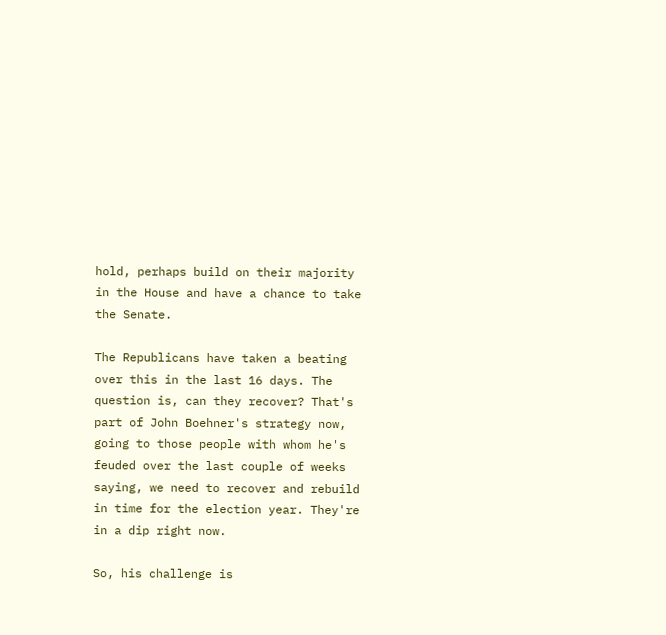hold, perhaps build on their majority in the House and have a chance to take the Senate.

The Republicans have taken a beating over this in the last 16 days. The question is, can they recover? That's part of John Boehner's strategy now, going to those people with whom he's feuded over the last couple of weeks saying, we need to recover and rebuild in time for the election year. They're in a dip right now.

So, his challenge is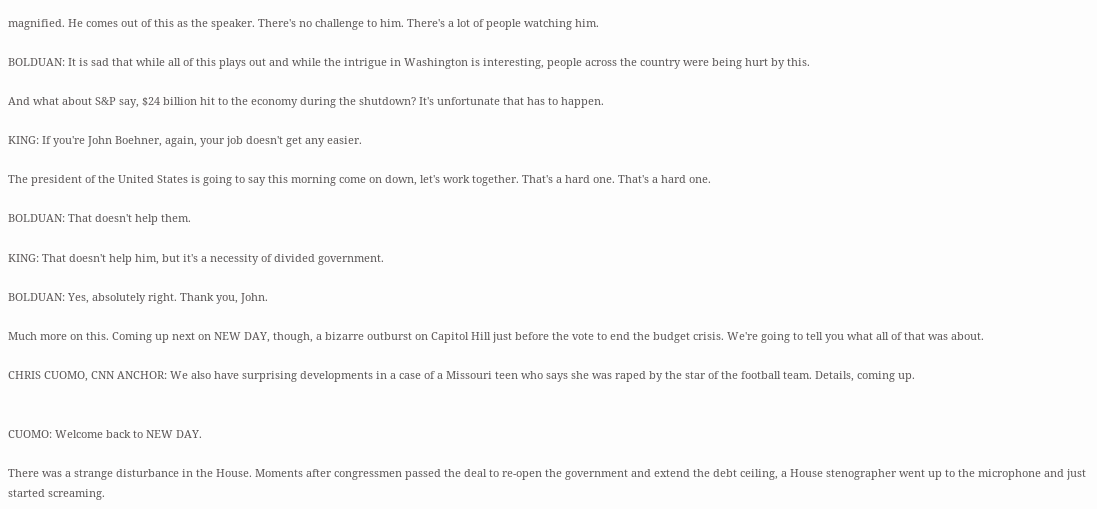magnified. He comes out of this as the speaker. There's no challenge to him. There's a lot of people watching him.

BOLDUAN: It is sad that while all of this plays out and while the intrigue in Washington is interesting, people across the country were being hurt by this.

And what about S&P say, $24 billion hit to the economy during the shutdown? It's unfortunate that has to happen.

KING: If you're John Boehner, again, your job doesn't get any easier.

The president of the United States is going to say this morning come on down, let's work together. That's a hard one. That's a hard one.

BOLDUAN: That doesn't help them.

KING: That doesn't help him, but it's a necessity of divided government.

BOLDUAN: Yes, absolutely right. Thank you, John.

Much more on this. Coming up next on NEW DAY, though, a bizarre outburst on Capitol Hill just before the vote to end the budget crisis. We're going to tell you what all of that was about.

CHRIS CUOMO, CNN ANCHOR: We also have surprising developments in a case of a Missouri teen who says she was raped by the star of the football team. Details, coming up.


CUOMO: Welcome back to NEW DAY.

There was a strange disturbance in the House. Moments after congressmen passed the deal to re-open the government and extend the debt ceiling, a House stenographer went up to the microphone and just started screaming.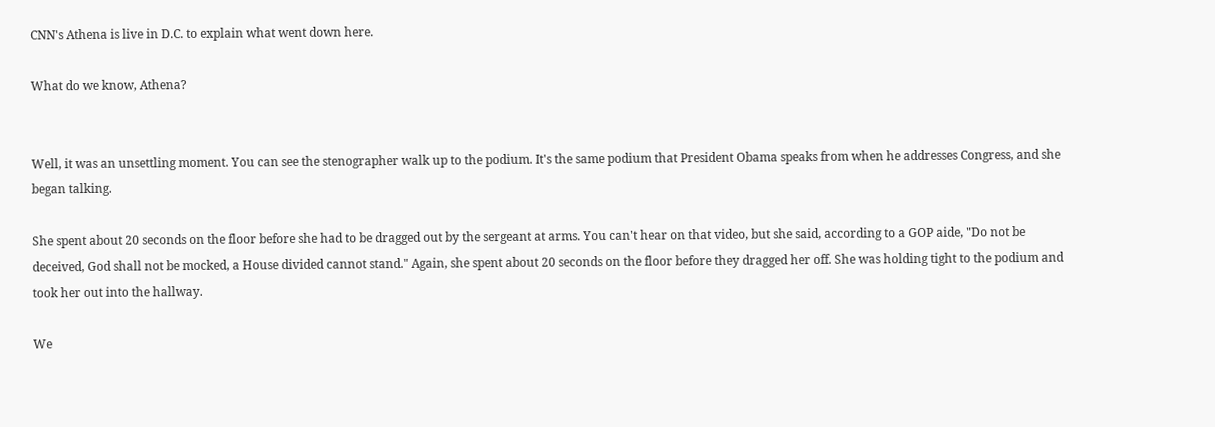CNN's Athena is live in D.C. to explain what went down here.

What do we know, Athena?


Well, it was an unsettling moment. You can see the stenographer walk up to the podium. It's the same podium that President Obama speaks from when he addresses Congress, and she began talking.

She spent about 20 seconds on the floor before she had to be dragged out by the sergeant at arms. You can't hear on that video, but she said, according to a GOP aide, "Do not be deceived, God shall not be mocked, a House divided cannot stand." Again, she spent about 20 seconds on the floor before they dragged her off. She was holding tight to the podium and took her out into the hallway.

We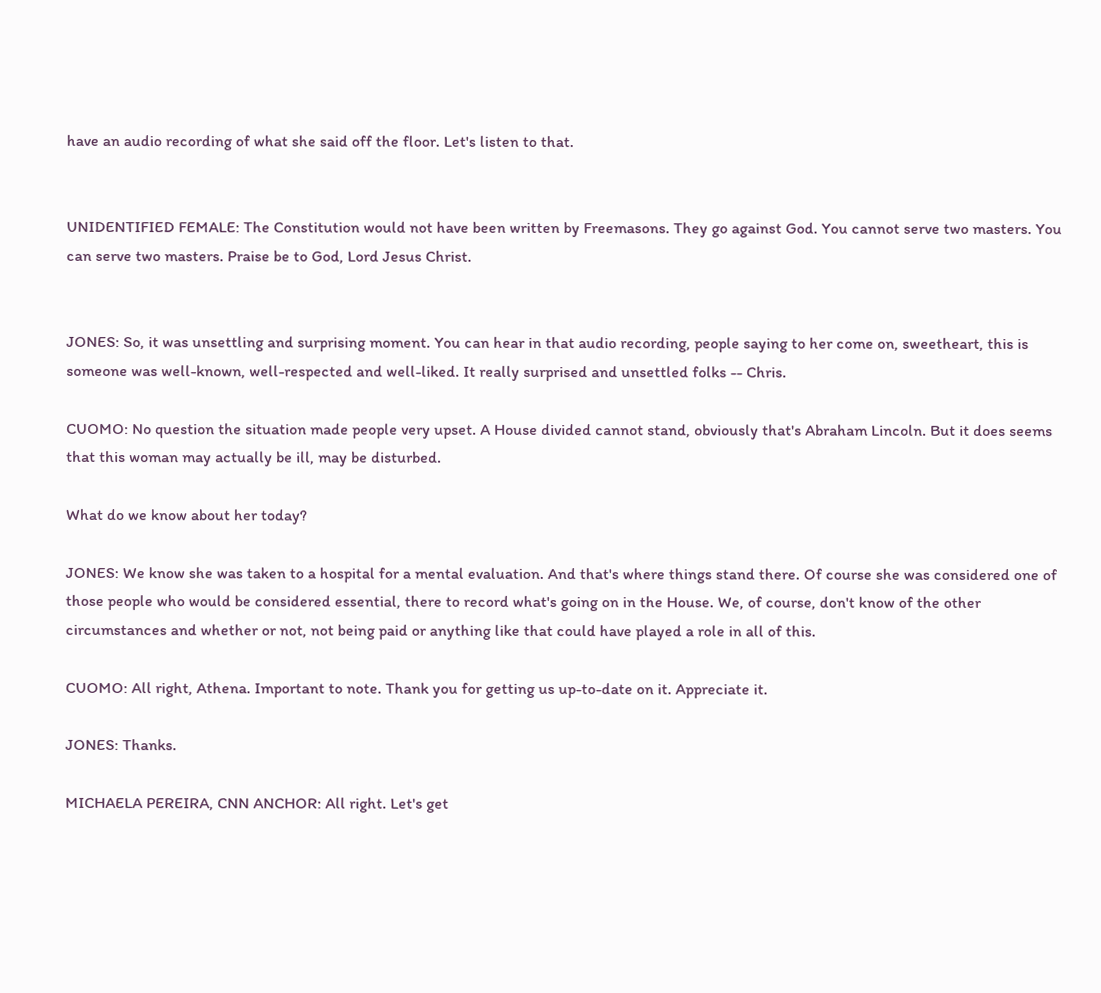have an audio recording of what she said off the floor. Let's listen to that.


UNIDENTIFIED FEMALE: The Constitution would not have been written by Freemasons. They go against God. You cannot serve two masters. You can serve two masters. Praise be to God, Lord Jesus Christ.


JONES: So, it was unsettling and surprising moment. You can hear in that audio recording, people saying to her come on, sweetheart, this is someone was well-known, well-respected and well-liked. It really surprised and unsettled folks -- Chris.

CUOMO: No question the situation made people very upset. A House divided cannot stand, obviously that's Abraham Lincoln. But it does seems that this woman may actually be ill, may be disturbed.

What do we know about her today?

JONES: We know she was taken to a hospital for a mental evaluation. And that's where things stand there. Of course she was considered one of those people who would be considered essential, there to record what's going on in the House. We, of course, don't know of the other circumstances and whether or not, not being paid or anything like that could have played a role in all of this.

CUOMO: All right, Athena. Important to note. Thank you for getting us up-to-date on it. Appreciate it.

JONES: Thanks.

MICHAELA PEREIRA, CNN ANCHOR: All right. Let's get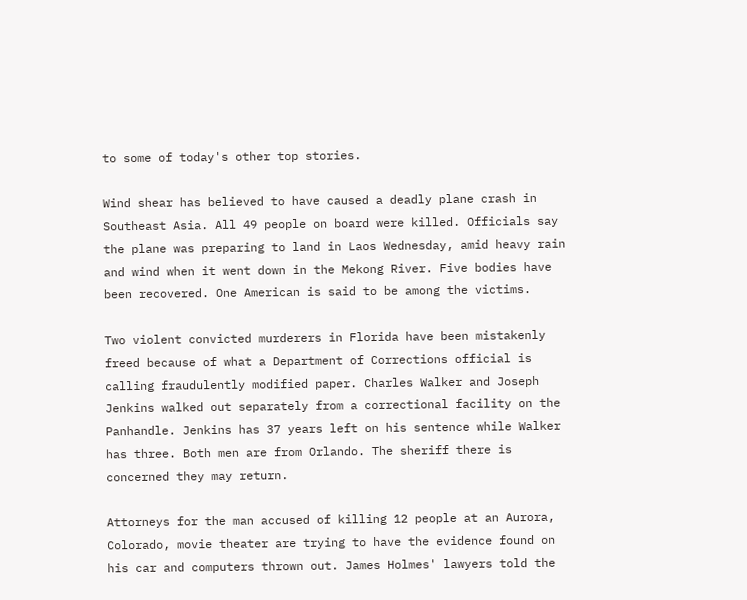to some of today's other top stories.

Wind shear has believed to have caused a deadly plane crash in Southeast Asia. All 49 people on board were killed. Officials say the plane was preparing to land in Laos Wednesday, amid heavy rain and wind when it went down in the Mekong River. Five bodies have been recovered. One American is said to be among the victims.

Two violent convicted murderers in Florida have been mistakenly freed because of what a Department of Corrections official is calling fraudulently modified paper. Charles Walker and Joseph Jenkins walked out separately from a correctional facility on the Panhandle. Jenkins has 37 years left on his sentence while Walker has three. Both men are from Orlando. The sheriff there is concerned they may return.

Attorneys for the man accused of killing 12 people at an Aurora, Colorado, movie theater are trying to have the evidence found on his car and computers thrown out. James Holmes' lawyers told the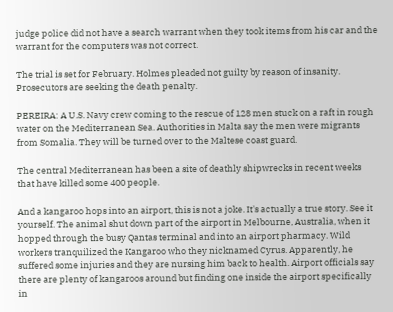judge police did not have a search warrant when they took items from his car and the warrant for the computers was not correct.

The trial is set for February. Holmes pleaded not guilty by reason of insanity. Prosecutors are seeking the death penalty.

PEREIRA: A U.S. Navy crew coming to the rescue of 128 men stuck on a raft in rough water on the Mediterranean Sea. Authorities in Malta say the men were migrants from Somalia. They will be turned over to the Maltese coast guard.

The central Mediterranean has been a site of deathly shipwrecks in recent weeks that have killed some 400 people.

And a kangaroo hops into an airport, this is not a joke. It's actually a true story. See it yourself. The animal shut down part of the airport in Melbourne, Australia, when it hopped through the busy Qantas terminal and into an airport pharmacy. Wild workers tranquilized the Kangaroo who they nicknamed Cyrus. Apparently, he suffered some injuries and they are nursing him back to health. Airport officials say there are plenty of kangaroos around but finding one inside the airport specifically in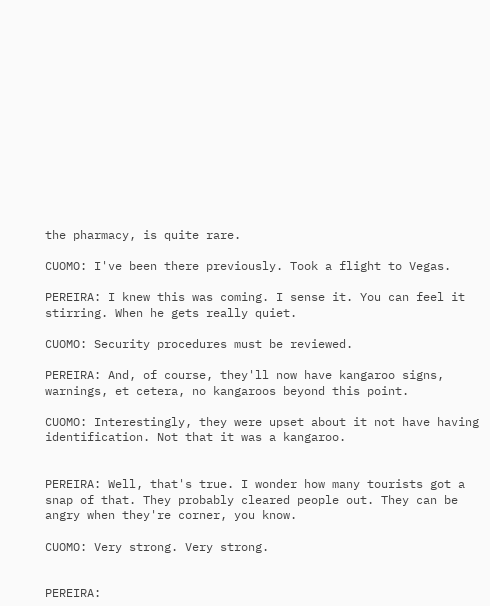the pharmacy, is quite rare.

CUOMO: I've been there previously. Took a flight to Vegas.

PEREIRA: I knew this was coming. I sense it. You can feel it stirring. When he gets really quiet.

CUOMO: Security procedures must be reviewed.

PEREIRA: And, of course, they'll now have kangaroo signs, warnings, et cetera, no kangaroos beyond this point.

CUOMO: Interestingly, they were upset about it not have having identification. Not that it was a kangaroo.


PEREIRA: Well, that's true. I wonder how many tourists got a snap of that. They probably cleared people out. They can be angry when they're corner, you know.

CUOMO: Very strong. Very strong.


PEREIRA: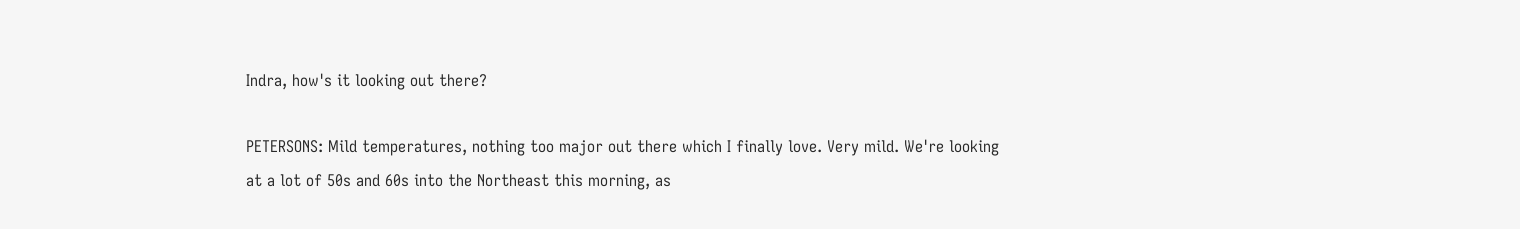Indra, how's it looking out there?

PETERSONS: Mild temperatures, nothing too major out there which I finally love. Very mild. We're looking at a lot of 50s and 60s into the Northeast this morning, as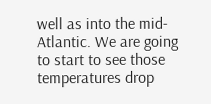well as into the mid-Atlantic. We are going to start to see those temperatures drop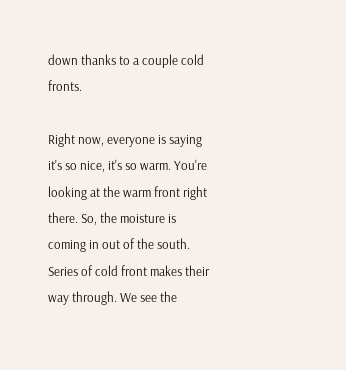down thanks to a couple cold fronts.

Right now, everyone is saying it's so nice, it's so warm. You're looking at the warm front right there. So, the moisture is coming in out of the south. Series of cold front makes their way through. We see the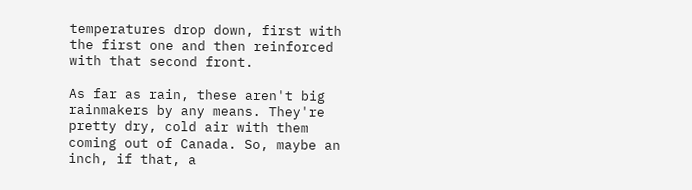temperatures drop down, first with the first one and then reinforced with that second front.

As far as rain, these aren't big rainmakers by any means. They're pretty dry, cold air with them coming out of Canada. So, maybe an inch, if that, a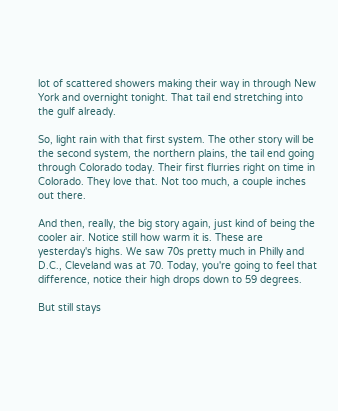lot of scattered showers making their way in through New York and overnight tonight. That tail end stretching into the gulf already.

So, light rain with that first system. The other story will be the second system, the northern plains, the tail end going through Colorado today. Their first flurries right on time in Colorado. They love that. Not too much, a couple inches out there.

And then, really, the big story again, just kind of being the cooler air. Notice still how warm it is. These are yesterday's highs. We saw 70s pretty much in Philly and D.C., Cleveland was at 70. Today, you're going to feel that difference, notice their high drops down to 59 degrees.

But still stays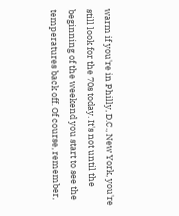warm if you're in Philly, D.C., New York, you're still look for the 70s today. It's not until the beginning of the weekend you start to see the temperatures back off. Of course, remember,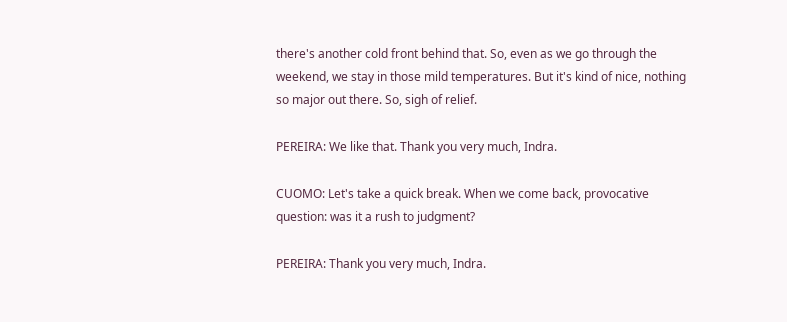there's another cold front behind that. So, even as we go through the weekend, we stay in those mild temperatures. But it's kind of nice, nothing so major out there. So, sigh of relief.

PEREIRA: We like that. Thank you very much, Indra.

CUOMO: Let's take a quick break. When we come back, provocative question: was it a rush to judgment?

PEREIRA: Thank you very much, Indra.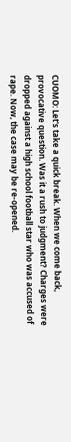CUOMO: Let's take a quick break. When we come back, provocative question. Was it a rush to judgment? Charges were dropped against a high school football star who was accused of rape. Now, the case may be re-opened.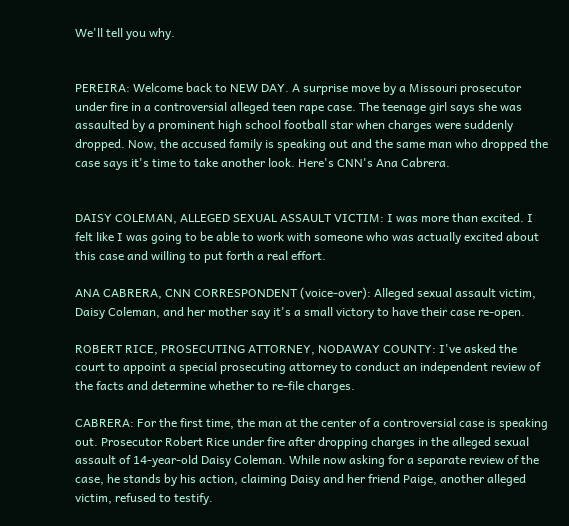We'll tell you why.


PEREIRA: Welcome back to NEW DAY. A surprise move by a Missouri prosecutor under fire in a controversial alleged teen rape case. The teenage girl says she was assaulted by a prominent high school football star when charges were suddenly dropped. Now, the accused family is speaking out and the same man who dropped the case says it's time to take another look. Here's CNN's Ana Cabrera.


DAISY COLEMAN, ALLEGED SEXUAL ASSAULT VICTIM: I was more than excited. I felt like I was going to be able to work with someone who was actually excited about this case and willing to put forth a real effort.

ANA CABRERA, CNN CORRESPONDENT (voice-over): Alleged sexual assault victim, Daisy Coleman, and her mother say it's a small victory to have their case re-open.

ROBERT RICE, PROSECUTING ATTORNEY, NODAWAY COUNTY: I've asked the court to appoint a special prosecuting attorney to conduct an independent review of the facts and determine whether to re-file charges.

CABRERA: For the first time, the man at the center of a controversial case is speaking out. Prosecutor Robert Rice under fire after dropping charges in the alleged sexual assault of 14-year-old Daisy Coleman. While now asking for a separate review of the case, he stands by his action, claiming Daisy and her friend Paige, another alleged victim, refused to testify.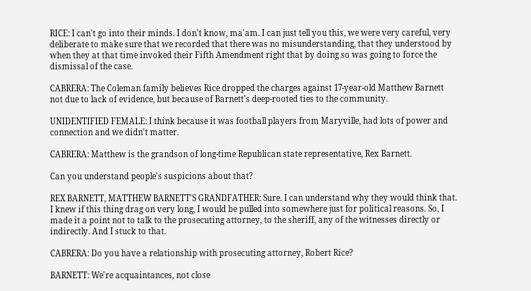RICE: I can't go into their minds. I don't know, ma'am. I can just tell you this, we were very careful, very deliberate to make sure that we recorded that there was no misunderstanding, that they understood by when they at that time invoked their Fifth Amendment right that by doing so was going to force the dismissal of the case.

CABRERA: The Coleman family believes Rice dropped the charges against 17-year-old Matthew Barnett not due to lack of evidence, but because of Barnett's deep-rooted ties to the community.

UNIDENTIFIED FEMALE: I think because it was football players from Maryville, had lots of power and connection and we didn't matter.

CABRERA: Matthew is the grandson of long-time Republican state representative, Rex Barnett.

Can you understand people's suspicions about that?

REX BARNETT, MATTHEW BARNETT'S GRANDFATHER: Sure. I can understand why they would think that. I knew if this thing drag on very long, I would be pulled into somewhere just for political reasons. So, I made it a point not to talk to the prosecuting attorney, to the sheriff, any of the witnesses directly or indirectly. And I stuck to that.

CABRERA: Do you have a relationship with prosecuting attorney, Robert Rice?

BARNETT: We're acquaintances, not close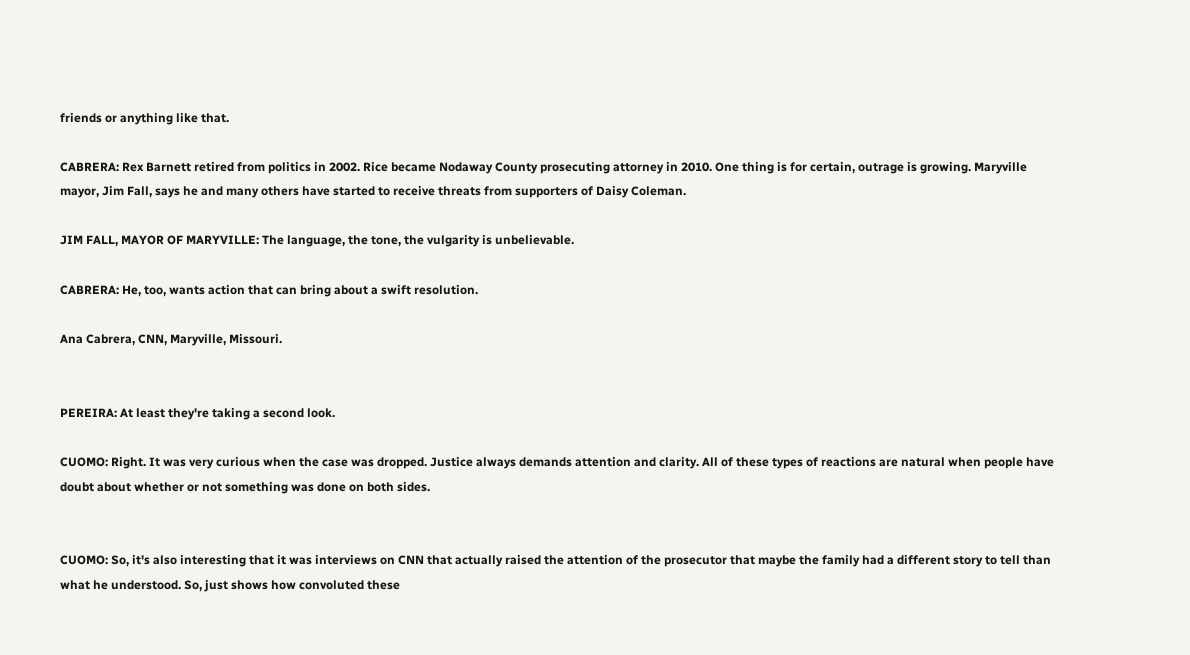friends or anything like that.

CABRERA: Rex Barnett retired from politics in 2002. Rice became Nodaway County prosecuting attorney in 2010. One thing is for certain, outrage is growing. Maryville mayor, Jim Fall, says he and many others have started to receive threats from supporters of Daisy Coleman.

JIM FALL, MAYOR OF MARYVILLE: The language, the tone, the vulgarity is unbelievable.

CABRERA: He, too, wants action that can bring about a swift resolution.

Ana Cabrera, CNN, Maryville, Missouri.


PEREIRA: At least they're taking a second look.

CUOMO: Right. It was very curious when the case was dropped. Justice always demands attention and clarity. All of these types of reactions are natural when people have doubt about whether or not something was done on both sides.


CUOMO: So, it's also interesting that it was interviews on CNN that actually raised the attention of the prosecutor that maybe the family had a different story to tell than what he understood. So, just shows how convoluted these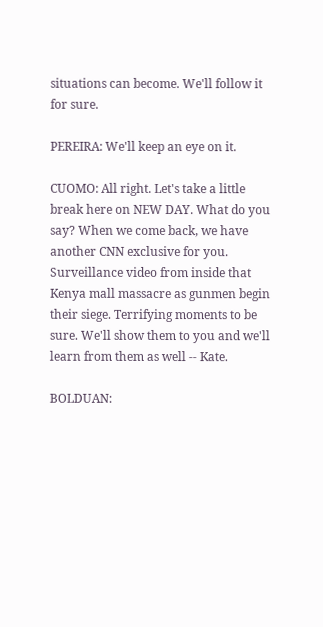situations can become. We'll follow it for sure.

PEREIRA: We'll keep an eye on it.

CUOMO: All right. Let's take a little break here on NEW DAY. What do you say? When we come back, we have another CNN exclusive for you. Surveillance video from inside that Kenya mall massacre as gunmen begin their siege. Terrifying moments to be sure. We'll show them to you and we'll learn from them as well -- Kate.

BOLDUAN: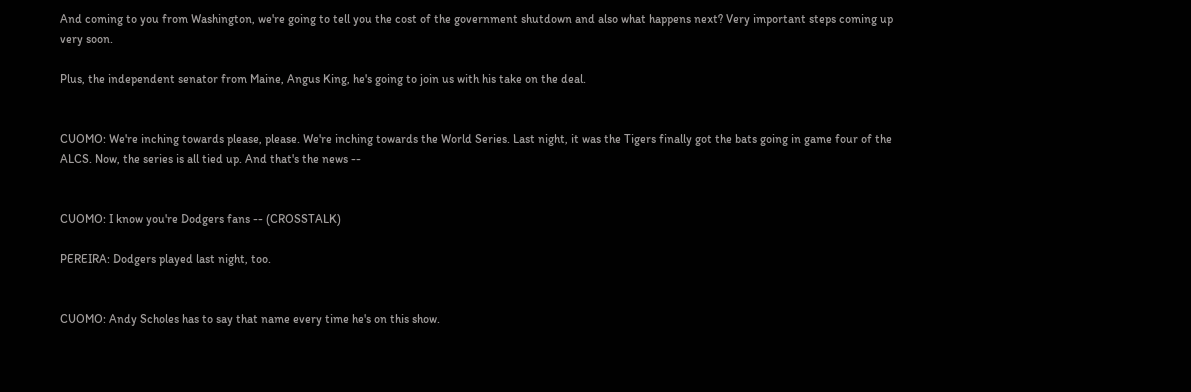And coming to you from Washington, we're going to tell you the cost of the government shutdown and also what happens next? Very important steps coming up very soon.

Plus, the independent senator from Maine, Angus King, he's going to join us with his take on the deal.


CUOMO: We're inching towards please, please. We're inching towards the World Series. Last night, it was the Tigers finally got the bats going in game four of the ALCS. Now, the series is all tied up. And that's the news --


CUOMO: I know you're Dodgers fans -- (CROSSTALK)

PEREIRA: Dodgers played last night, too.


CUOMO: Andy Scholes has to say that name every time he's on this show.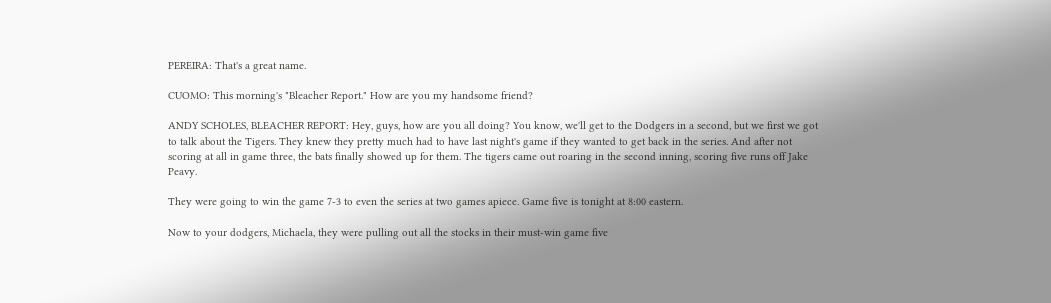PEREIRA: That's a great name.

CUOMO: This morning's "Bleacher Report." How are you my handsome friend?

ANDY SCHOLES, BLEACHER REPORT: Hey, guys, how are you all doing? You know, we'll get to the Dodgers in a second, but we first we got to talk about the Tigers. They knew they pretty much had to have last night's game if they wanted to get back in the series. And after not scoring at all in game three, the bats finally showed up for them. The tigers came out roaring in the second inning, scoring five runs off Jake Peavy.

They were going to win the game 7-3 to even the series at two games apiece. Game five is tonight at 8:00 eastern.

Now to your dodgers, Michaela, they were pulling out all the stocks in their must-win game five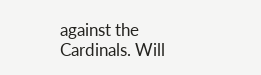against the Cardinals. Will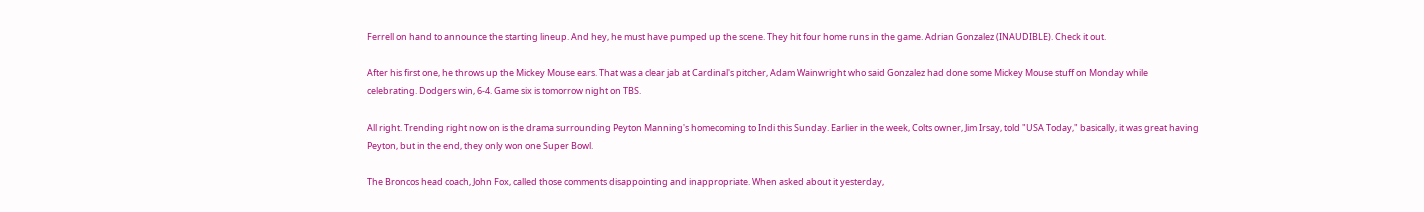Ferrell on hand to announce the starting lineup. And hey, he must have pumped up the scene. They hit four home runs in the game. Adrian Gonzalez (INAUDIBLE). Check it out.

After his first one, he throws up the Mickey Mouse ears. That was a clear jab at Cardinal's pitcher, Adam Wainwright who said Gonzalez had done some Mickey Mouse stuff on Monday while celebrating. Dodgers win, 6-4. Game six is tomorrow night on TBS.

All right. Trending right now on is the drama surrounding Peyton Manning's homecoming to Indi this Sunday. Earlier in the week, Colts owner, Jim Irsay, told "USA Today," basically, it was great having Peyton, but in the end, they only won one Super Bowl.

The Broncos head coach, John Fox, called those comments disappointing and inappropriate. When asked about it yesterday,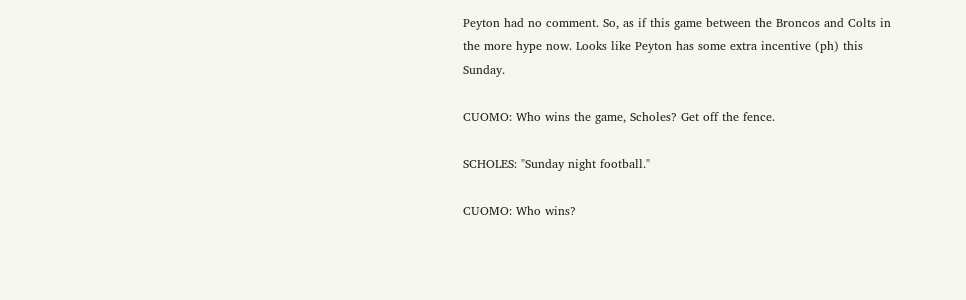Peyton had no comment. So, as if this game between the Broncos and Colts in the more hype now. Looks like Peyton has some extra incentive (ph) this Sunday.

CUOMO: Who wins the game, Scholes? Get off the fence.

SCHOLES: "Sunday night football."

CUOMO: Who wins?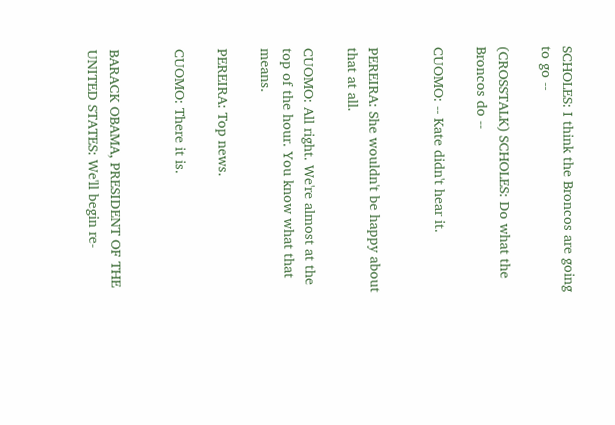SCHOLES: I think the Broncos are going to go --

(CROSSTALK) SCHOLES: Do what the Broncos do --

CUOMO: -- Kate didn't hear it.


PEREIRA: She wouldn't be happy about that at all.

CUOMO: All right. We're almost at the top of the hour. You know what that means.

PEREIRA: Top news.

CUOMO: There it is.


BARACK OBAMA, PRESIDENT OF THE UNITED STATES: We'll begin re-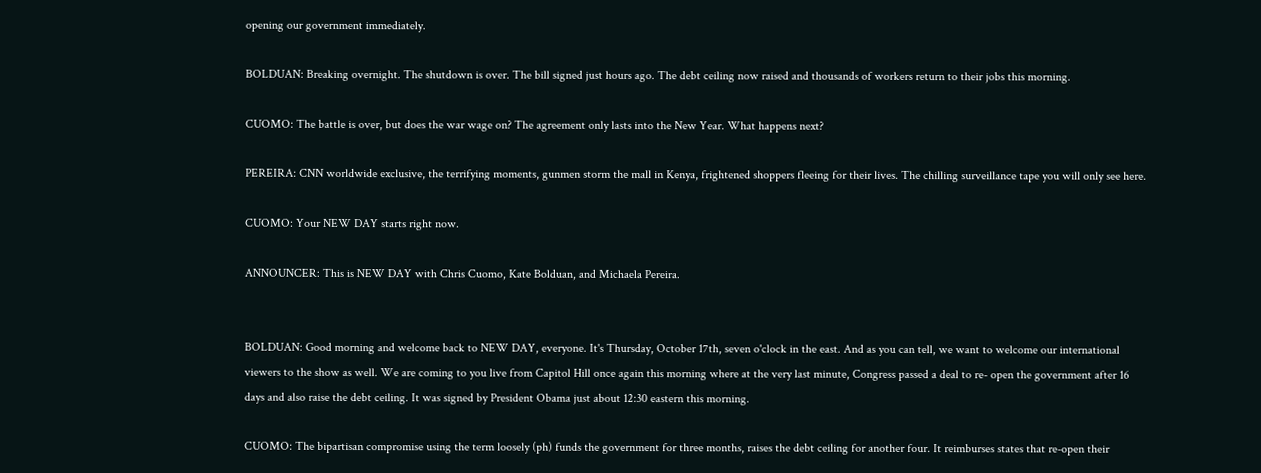opening our government immediately.

BOLDUAN: Breaking overnight. The shutdown is over. The bill signed just hours ago. The debt ceiling now raised and thousands of workers return to their jobs this morning.

CUOMO: The battle is over, but does the war wage on? The agreement only lasts into the New Year. What happens next?

PEREIRA: CNN worldwide exclusive, the terrifying moments, gunmen storm the mall in Kenya, frightened shoppers fleeing for their lives. The chilling surveillance tape you will only see here.

CUOMO: Your NEW DAY starts right now.

ANNOUNCER: This is NEW DAY with Chris Cuomo, Kate Bolduan, and Michaela Pereira.


BOLDUAN: Good morning and welcome back to NEW DAY, everyone. It's Thursday, October 17th, seven o'clock in the east. And as you can tell, we want to welcome our international viewers to the show as well. We are coming to you live from Capitol Hill once again this morning where at the very last minute, Congress passed a deal to re- open the government after 16 days and also raise the debt ceiling. It was signed by President Obama just about 12:30 eastern this morning.

CUOMO: The bipartisan compromise using the term loosely (ph) funds the government for three months, raises the debt ceiling for another four. It reimburses states that re-open their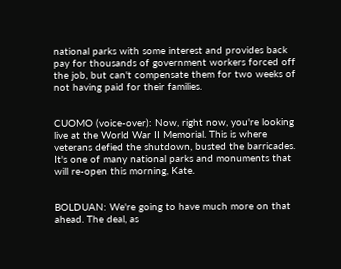national parks with some interest and provides back pay for thousands of government workers forced off the job, but can't compensate them for two weeks of not having paid for their families.


CUOMO (voice-over): Now, right now, you're looking live at the World War II Memorial. This is where veterans defied the shutdown, busted the barricades. It's one of many national parks and monuments that will re-open this morning, Kate.


BOLDUAN: We're going to have much more on that ahead. The deal, as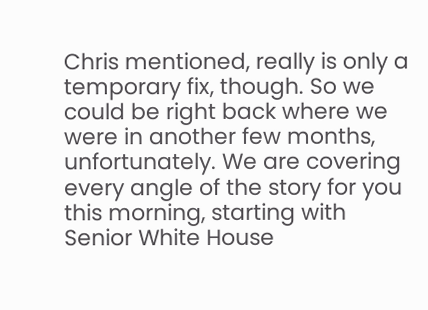Chris mentioned, really is only a temporary fix, though. So we could be right back where we were in another few months, unfortunately. We are covering every angle of the story for you this morning, starting with Senior White House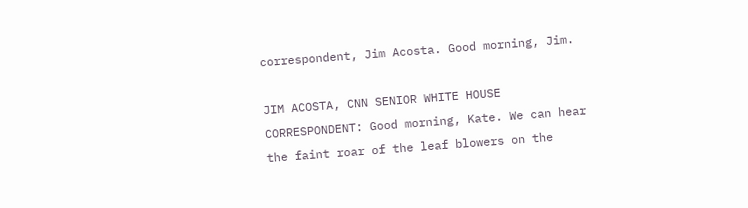correspondent, Jim Acosta. Good morning, Jim.

JIM ACOSTA, CNN SENIOR WHITE HOUSE CORRESPONDENT: Good morning, Kate. We can hear the faint roar of the leaf blowers on the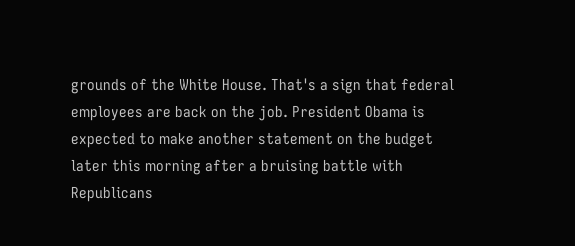grounds of the White House. That's a sign that federal employees are back on the job. President Obama is expected to make another statement on the budget later this morning after a bruising battle with Republicans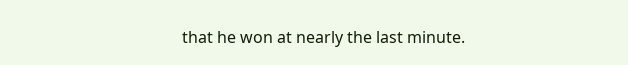that he won at nearly the last minute.